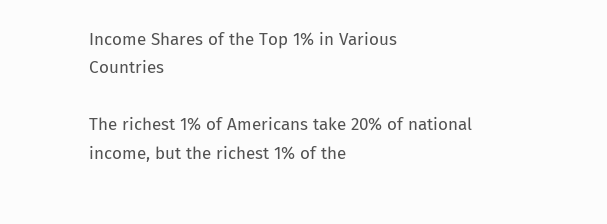Income Shares of the Top 1% in Various Countries

The richest 1% of Americans take 20% of national income, but the richest 1% of the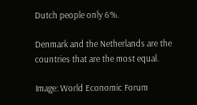Dutch people only 6%.

Denmark and the Netherlands are the countries that are the most equal.

Image: World Economic Forum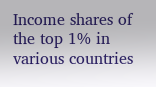Income shares of the top 1% in various countries